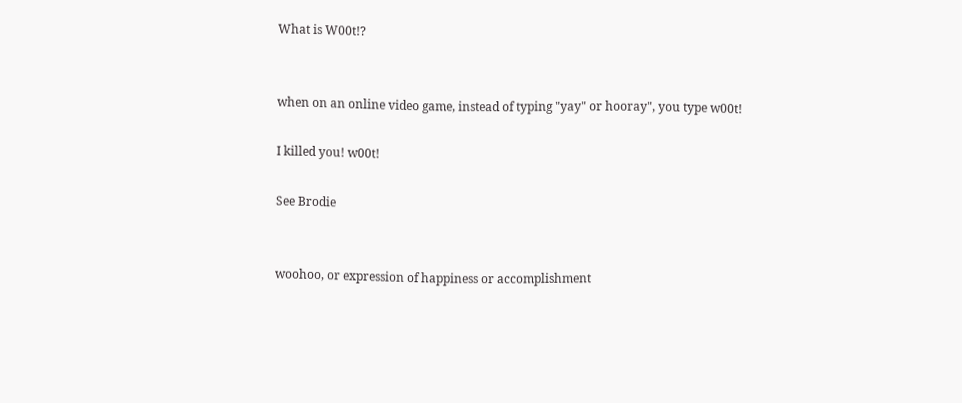What is W00t!?


when on an online video game, instead of typing "yay" or hooray", you type w00t!

I killed you! w00t!

See Brodie


woohoo, or expression of happiness or accomplishment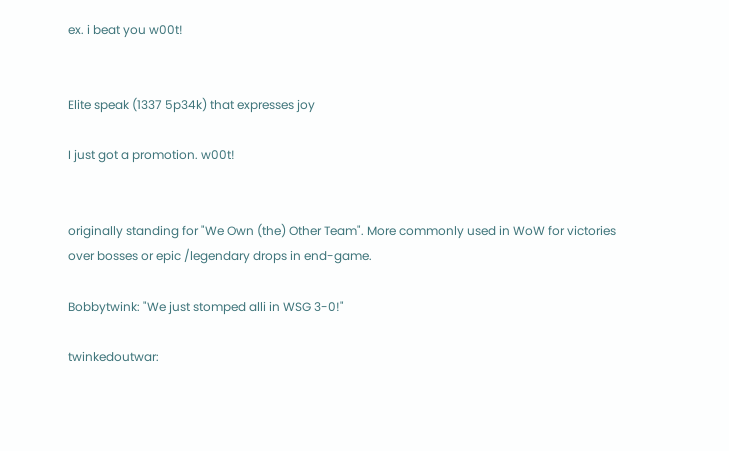ex. i beat you w00t!


Elite speak (1337 5p34k) that expresses joy

I just got a promotion. w00t!


originally standing for "We Own (the) Other Team". More commonly used in WoW for victories over bosses or epic /legendary drops in end-game.

Bobbytwink: "We just stomped alli in WSG 3-0!"

twinkedoutwar: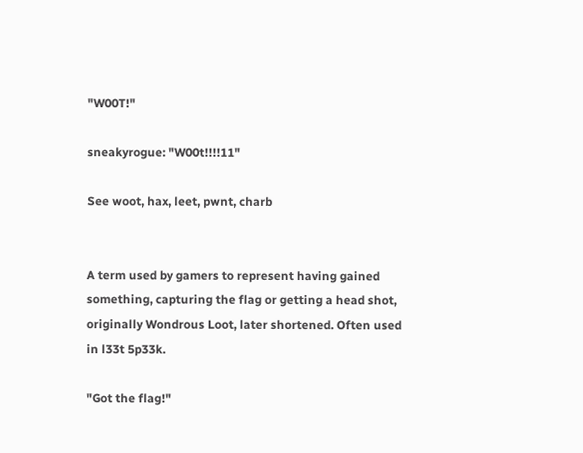"W00T!"

sneakyrogue: "W00t!!!!11"

See woot, hax, leet, pwnt, charb


A term used by gamers to represent having gained something, capturing the flag or getting a head shot, originally Wondrous Loot, later shortened. Often used in l33t 5p33k.

"Got the flag!"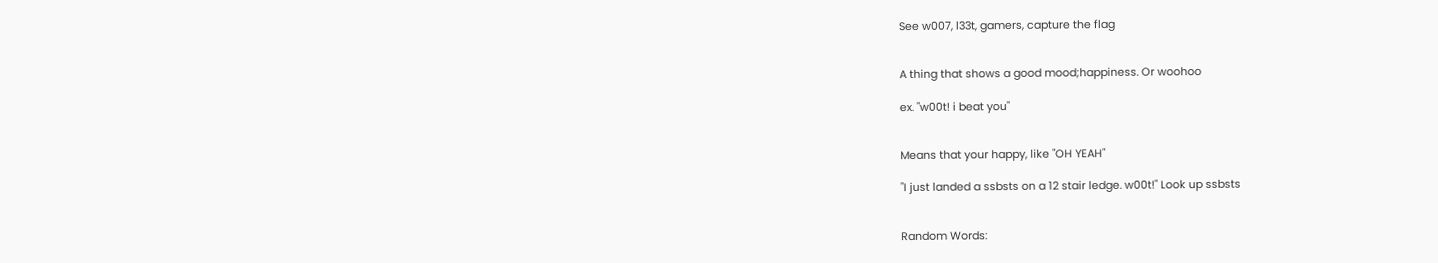See w007, l33t, gamers, capture the flag


A thing that shows a good mood;happiness. Or woohoo

ex. "w00t! i beat you"


Means that your happy, like "OH YEAH"

"I just landed a ssbsts on a 12 stair ledge. w00t!" Look up ssbsts


Random Words: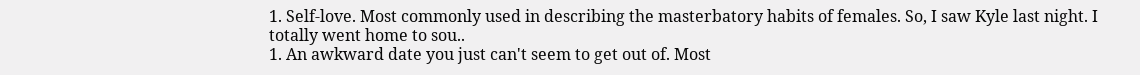1. Self-love. Most commonly used in describing the masterbatory habits of females. So, I saw Kyle last night. I totally went home to sou..
1. An awkward date you just can't seem to get out of. Most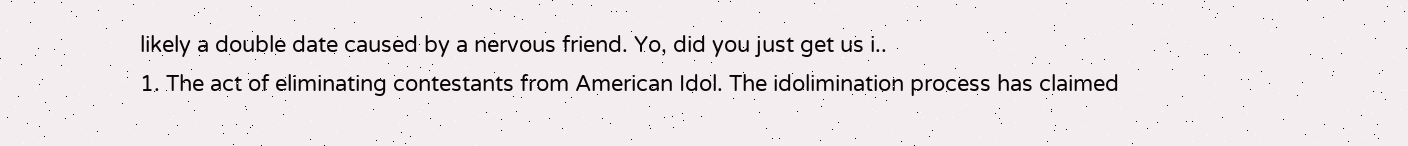likely a double date caused by a nervous friend. Yo, did you just get us i..
1. The act of eliminating contestants from American Idol. The idolimination process has claimed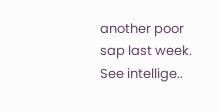another poor sap last week. See intellige..